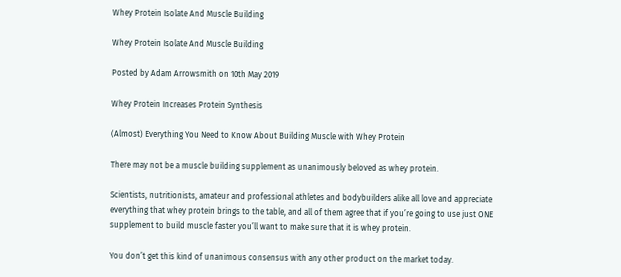Whey Protein Isolate And Muscle Building

Whey Protein Isolate And Muscle Building

Posted by Adam Arrowsmith on 10th May 2019

Whey Protein Increases Protein Synthesis

(Almost) Everything You Need to Know About Building Muscle with Whey Protein

There may not be a muscle building supplement as unanimously beloved as whey protein.

Scientists, nutritionists, amateur and professional athletes and bodybuilders alike all love and appreciate everything that whey protein brings to the table, and all of them agree that if you’re going to use just ONE supplement to build muscle faster you’ll want to make sure that it is whey protein.

You don’t get this kind of unanimous consensus with any other product on the market today.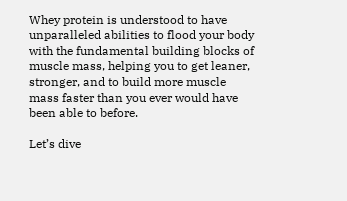Whey protein is understood to have unparalleled abilities to flood your body with the fundamental building blocks of muscle mass, helping you to get leaner, stronger, and to build more muscle mass faster than you ever would have been able to before.

Let’s dive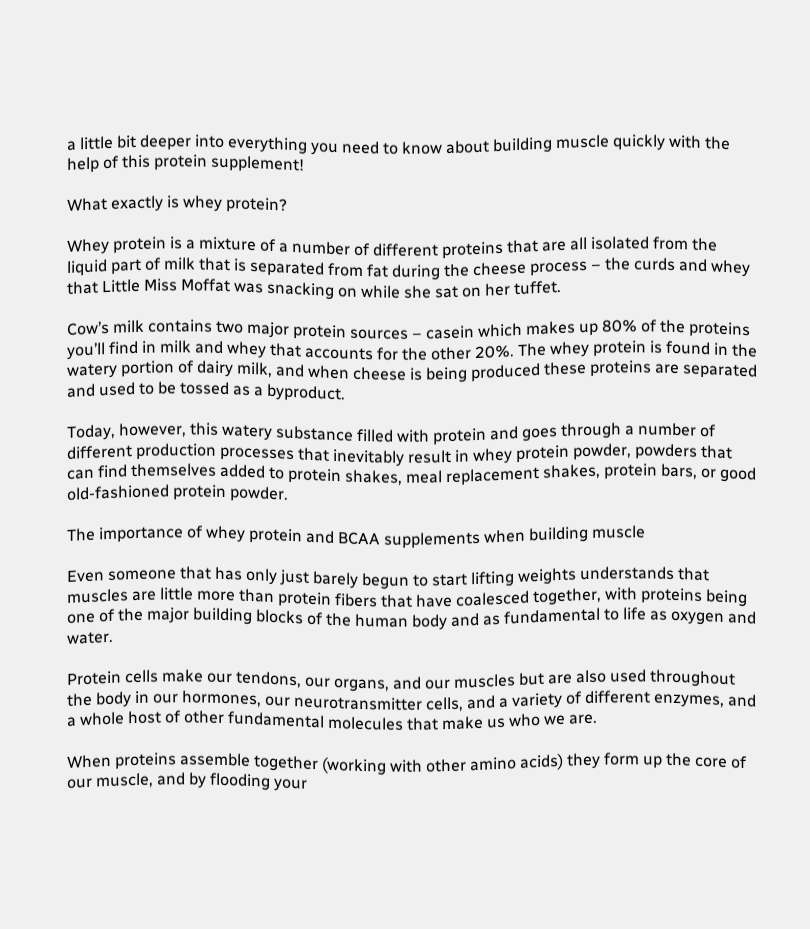a little bit deeper into everything you need to know about building muscle quickly with the help of this protein supplement!

What exactly is whey protein?

Whey protein is a mixture of a number of different proteins that are all isolated from the liquid part of milk that is separated from fat during the cheese process – the curds and whey that Little Miss Moffat was snacking on while she sat on her tuffet.

Cow’s milk contains two major protein sources – casein which makes up 80% of the proteins you’ll find in milk and whey that accounts for the other 20%. The whey protein is found in the watery portion of dairy milk, and when cheese is being produced these proteins are separated and used to be tossed as a byproduct.

Today, however, this watery substance filled with protein and goes through a number of different production processes that inevitably result in whey protein powder, powders that can find themselves added to protein shakes, meal replacement shakes, protein bars, or good old-fashioned protein powder.

The importance of whey protein and BCAA supplements when building muscle

Even someone that has only just barely begun to start lifting weights understands that muscles are little more than protein fibers that have coalesced together, with proteins being one of the major building blocks of the human body and as fundamental to life as oxygen and water.

Protein cells make our tendons, our organs, and our muscles but are also used throughout the body in our hormones, our neurotransmitter cells, and a variety of different enzymes, and a whole host of other fundamental molecules that make us who we are.

When proteins assemble together (working with other amino acids) they form up the core of our muscle, and by flooding your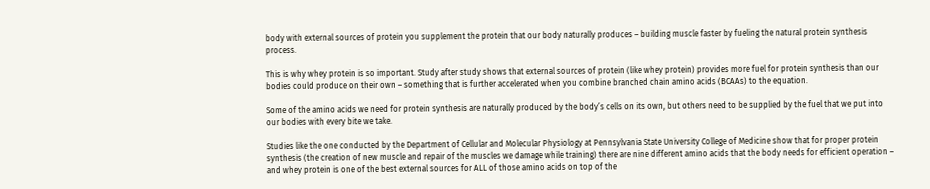body with external sources of protein you supplement the protein that our body naturally produces – building muscle faster by fueling the natural protein synthesis process.

This is why whey protein is so important. Study after study shows that external sources of protein (like whey protein) provides more fuel for protein synthesis than our bodies could produce on their own – something that is further accelerated when you combine branched chain amino acids (BCAAs) to the equation.

Some of the amino acids we need for protein synthesis are naturally produced by the body’s cells on its own, but others need to be supplied by the fuel that we put into our bodies with every bite we take.

Studies like the one conducted by the Department of Cellular and Molecular Physiology at Pennsylvania State University College of Medicine show that for proper protein synthesis (the creation of new muscle and repair of the muscles we damage while training) there are nine different amino acids that the body needs for efficient operation – and whey protein is one of the best external sources for ALL of those amino acids on top of the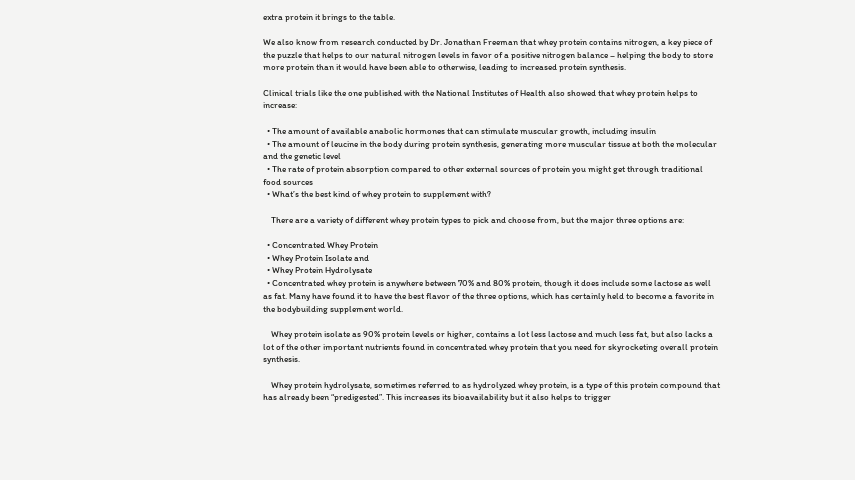extra protein it brings to the table.

We also know from research conducted by Dr. Jonathan Freeman that whey protein contains nitrogen, a key piece of the puzzle that helps to our natural nitrogen levels in favor of a positive nitrogen balance – helping the body to store more protein than it would have been able to otherwise, leading to increased protein synthesis.

Clinical trials like the one published with the National Institutes of Health also showed that whey protein helps to increase:

  • The amount of available anabolic hormones that can stimulate muscular growth, including insulin
  • The amount of leucine in the body during protein synthesis, generating more muscular tissue at both the molecular and the genetic level
  • The rate of protein absorption compared to other external sources of protein you might get through traditional food sources
  • What’s the best kind of whey protein to supplement with?

    There are a variety of different whey protein types to pick and choose from, but the major three options are:

  • Concentrated Whey Protein
  • Whey Protein Isolate and
  • Whey Protein Hydrolysate
  • Concentrated whey protein is anywhere between 70% and 80% protein, though it does include some lactose as well as fat. Many have found it to have the best flavor of the three options, which has certainly held to become a favorite in the bodybuilding supplement world.

    Whey protein isolate as 90% protein levels or higher, contains a lot less lactose and much less fat, but also lacks a lot of the other important nutrients found in concentrated whey protein that you need for skyrocketing overall protein synthesis.

    Whey protein hydrolysate, sometimes referred to as hydrolyzed whey protein, is a type of this protein compound that has already been “predigested”. This increases its bioavailability but it also helps to trigger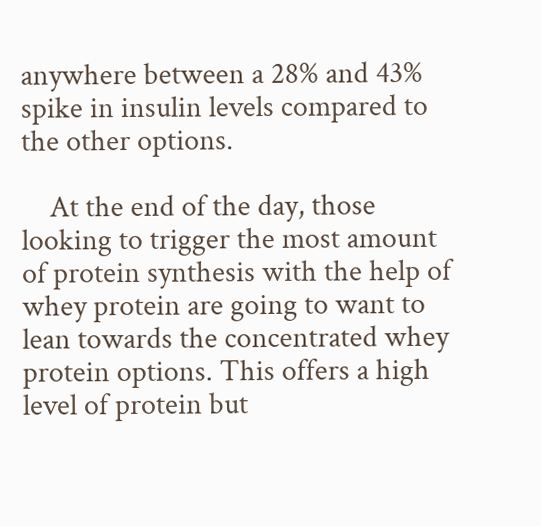anywhere between a 28% and 43% spike in insulin levels compared to the other options.

    At the end of the day, those looking to trigger the most amount of protein synthesis with the help of whey protein are going to want to lean towards the concentrated whey protein options. This offers a high level of protein but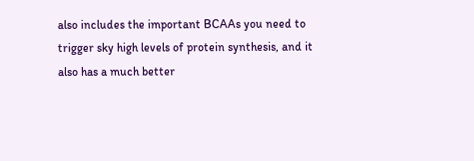also includes the important BCAAs you need to trigger sky high levels of protein synthesis, and it also has a much better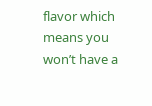flavor which means you won’t have a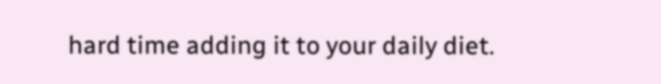hard time adding it to your daily diet.